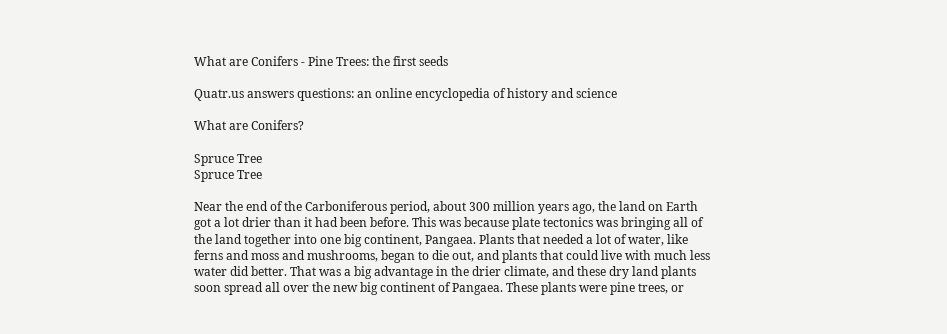What are Conifers - Pine Trees: the first seeds

Quatr.us answers questions: an online encyclopedia of history and science

What are Conifers?

Spruce Tree
Spruce Tree

Near the end of the Carboniferous period, about 300 million years ago, the land on Earth got a lot drier than it had been before. This was because plate tectonics was bringing all of the land together into one big continent, Pangaea. Plants that needed a lot of water, like ferns and moss and mushrooms, began to die out, and plants that could live with much less water did better. That was a big advantage in the drier climate, and these dry land plants soon spread all over the new big continent of Pangaea. These plants were pine trees, or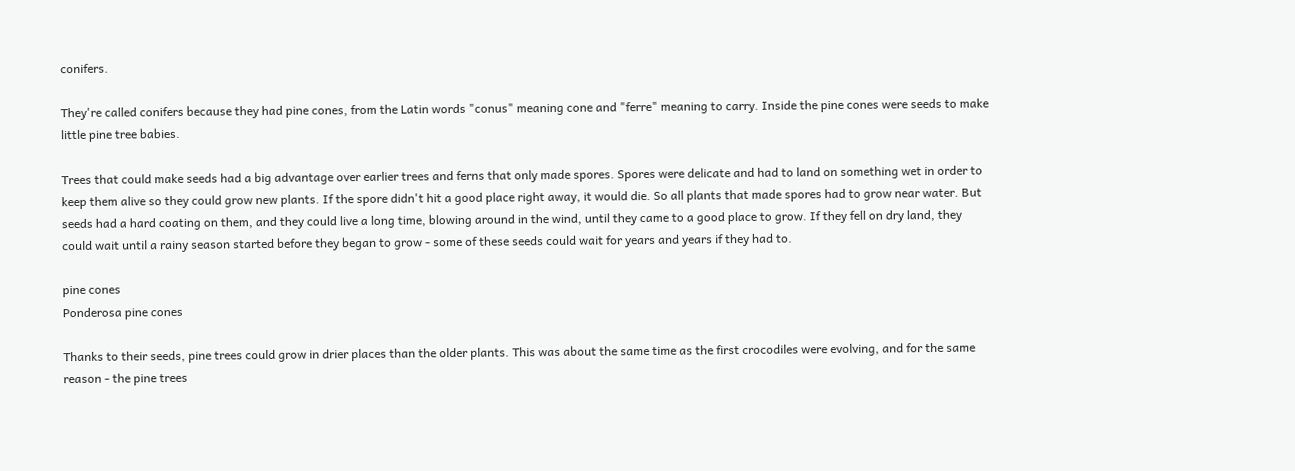conifers.

They're called conifers because they had pine cones, from the Latin words "conus" meaning cone and "ferre" meaning to carry. Inside the pine cones were seeds to make little pine tree babies.

Trees that could make seeds had a big advantage over earlier trees and ferns that only made spores. Spores were delicate and had to land on something wet in order to keep them alive so they could grow new plants. If the spore didn't hit a good place right away, it would die. So all plants that made spores had to grow near water. But seeds had a hard coating on them, and they could live a long time, blowing around in the wind, until they came to a good place to grow. If they fell on dry land, they could wait until a rainy season started before they began to grow - some of these seeds could wait for years and years if they had to.

pine cones
Ponderosa pine cones

Thanks to their seeds, pine trees could grow in drier places than the older plants. This was about the same time as the first crocodiles were evolving, and for the same reason - the pine trees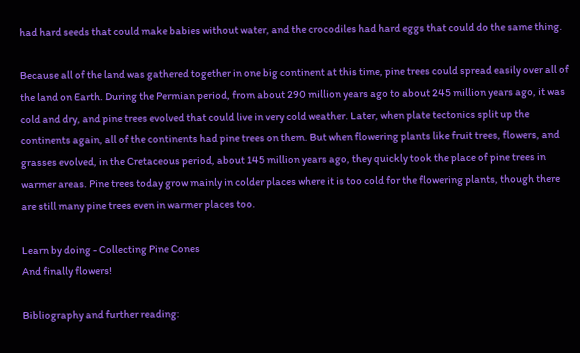had hard seeds that could make babies without water, and the crocodiles had hard eggs that could do the same thing.

Because all of the land was gathered together in one big continent at this time, pine trees could spread easily over all of the land on Earth. During the Permian period, from about 290 million years ago to about 245 million years ago, it was cold and dry, and pine trees evolved that could live in very cold weather. Later, when plate tectonics split up the continents again, all of the continents had pine trees on them. But when flowering plants like fruit trees, flowers, and grasses evolved, in the Cretaceous period, about 145 million years ago, they quickly took the place of pine trees in warmer areas. Pine trees today grow mainly in colder places where it is too cold for the flowering plants, though there are still many pine trees even in warmer places too.

Learn by doing - Collecting Pine Cones
And finally flowers!

Bibliography and further reading: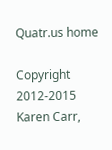Quatr.us home

Copyright 2012-2015 Karen Carr,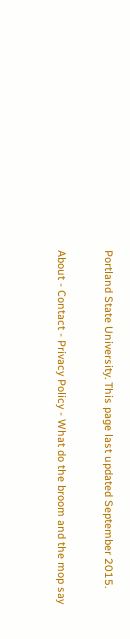Portland State University. This page last updated September 2015.

About - Contact - Privacy Policy - What do the broom and the mop say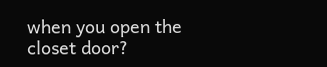when you open the closet door?